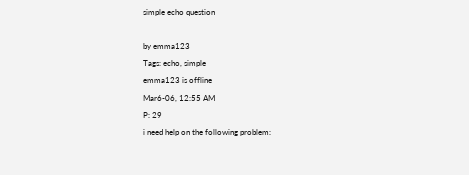simple echo question

by emma123
Tags: echo, simple
emma123 is offline
Mar6-06, 12:55 AM
P: 29
i need help on the following problem: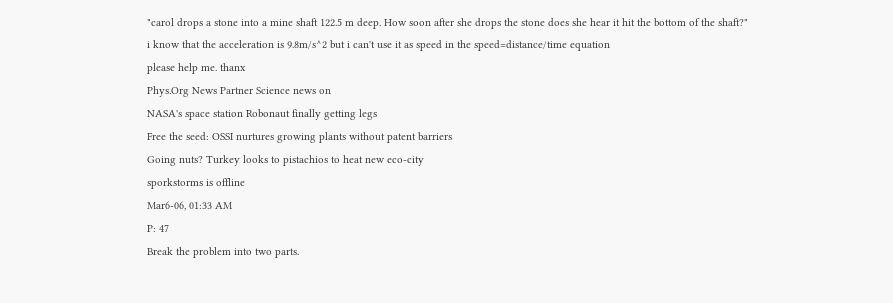"carol drops a stone into a mine shaft 122.5 m deep. How soon after she drops the stone does she hear it hit the bottom of the shaft?"
i know that the acceleration is 9.8m/s^2 but i can't use it as speed in the speed=distance/time equation
please help me. thanx
Phys.Org News Partner Science news on
NASA's space station Robonaut finally getting legs
Free the seed: OSSI nurtures growing plants without patent barriers
Going nuts? Turkey looks to pistachios to heat new eco-city
sporkstorms is offline
Mar6-06, 01:33 AM
P: 47
Break the problem into two parts.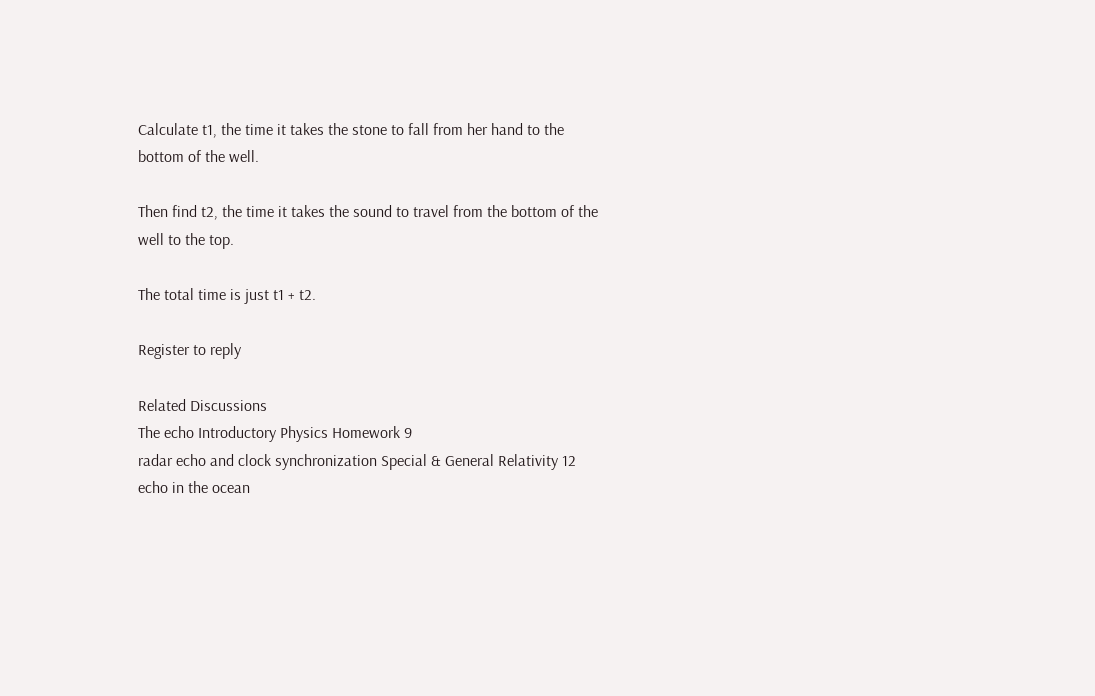Calculate t1, the time it takes the stone to fall from her hand to the bottom of the well.

Then find t2, the time it takes the sound to travel from the bottom of the well to the top.

The total time is just t1 + t2.

Register to reply

Related Discussions
The echo Introductory Physics Homework 9
radar echo and clock synchronization Special & General Relativity 12
echo in the ocean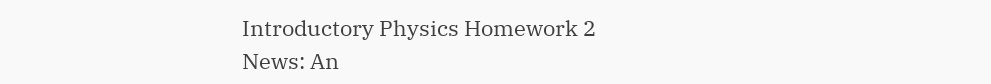Introductory Physics Homework 2
News: An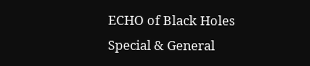ECHO of Black Holes Special & General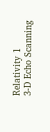Relativity 1
3-D Echo Scanning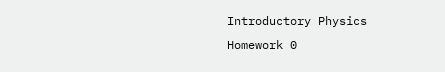Introductory Physics Homework 0